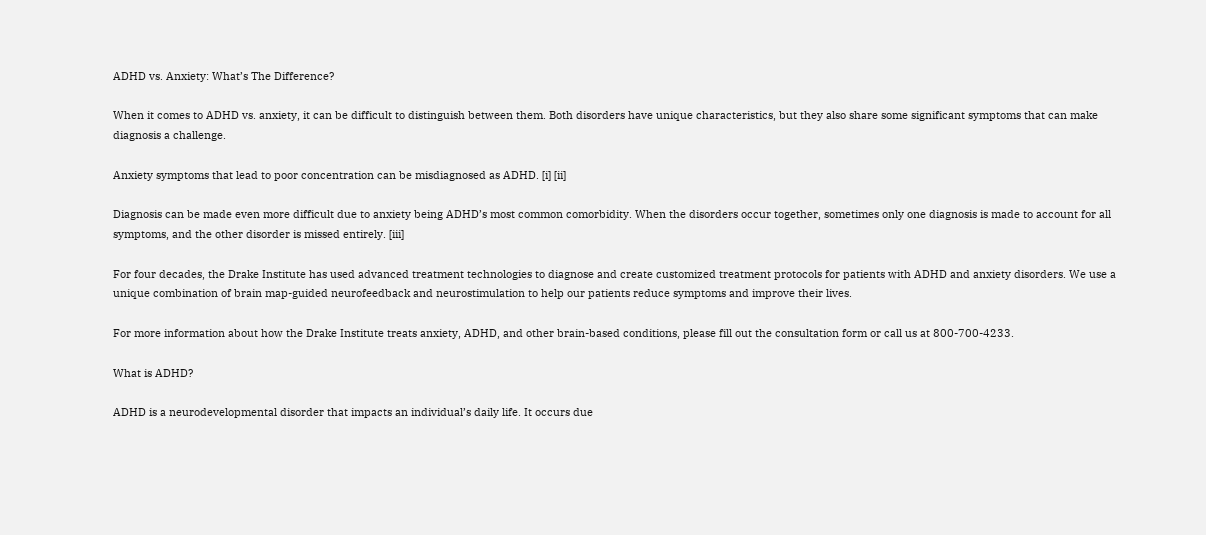ADHD vs. Anxiety: What’s The Difference?

When it comes to ADHD vs. anxiety, it can be difficult to distinguish between them. Both disorders have unique characteristics, but they also share some significant symptoms that can make diagnosis a challenge.

Anxiety symptoms that lead to poor concentration can be misdiagnosed as ADHD. [i] [ii]

Diagnosis can be made even more difficult due to anxiety being ADHD’s most common comorbidity. When the disorders occur together, sometimes only one diagnosis is made to account for all symptoms, and the other disorder is missed entirely. [iii]

For four decades, the Drake Institute has used advanced treatment technologies to diagnose and create customized treatment protocols for patients with ADHD and anxiety disorders. We use a unique combination of brain map-guided neurofeedback and neurostimulation to help our patients reduce symptoms and improve their lives.

For more information about how the Drake Institute treats anxiety, ADHD, and other brain-based conditions, please fill out the consultation form or call us at 800-700-4233.

What is ADHD?

ADHD is a neurodevelopmental disorder that impacts an individual’s daily life. It occurs due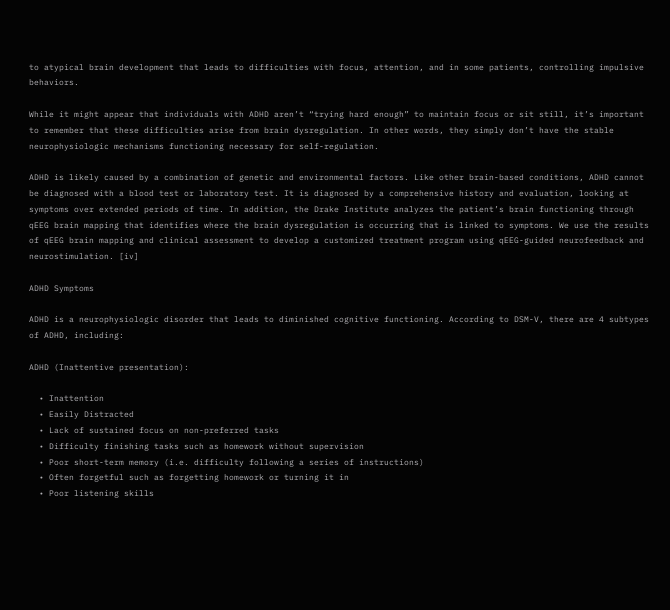to atypical brain development that leads to difficulties with focus, attention, and in some patients, controlling impulsive behaviors.

While it might appear that individuals with ADHD aren’t “trying hard enough” to maintain focus or sit still, it’s important to remember that these difficulties arise from brain dysregulation. In other words, they simply don’t have the stable neurophysiologic mechanisms functioning necessary for self-regulation.

ADHD is likely caused by a combination of genetic and environmental factors. Like other brain-based conditions, ADHD cannot be diagnosed with a blood test or laboratory test. It is diagnosed by a comprehensive history and evaluation, looking at symptoms over extended periods of time. In addition, the Drake Institute analyzes the patient’s brain functioning through qEEG brain mapping that identifies where the brain dysregulation is occurring that is linked to symptoms. We use the results of qEEG brain mapping and clinical assessment to develop a customized treatment program using qEEG-guided neurofeedback and neurostimulation. [iv]

ADHD Symptoms

ADHD is a neurophysiologic disorder that leads to diminished cognitive functioning. According to DSM-V, there are 4 subtypes of ADHD, including:

ADHD (Inattentive presentation):

  • Inattention
  • Easily Distracted
  • Lack of sustained focus on non-preferred tasks
  • Difficulty finishing tasks such as homework without supervision
  • Poor short-term memory (i.e. difficulty following a series of instructions)
  • Often forgetful such as forgetting homework or turning it in
  • Poor listening skills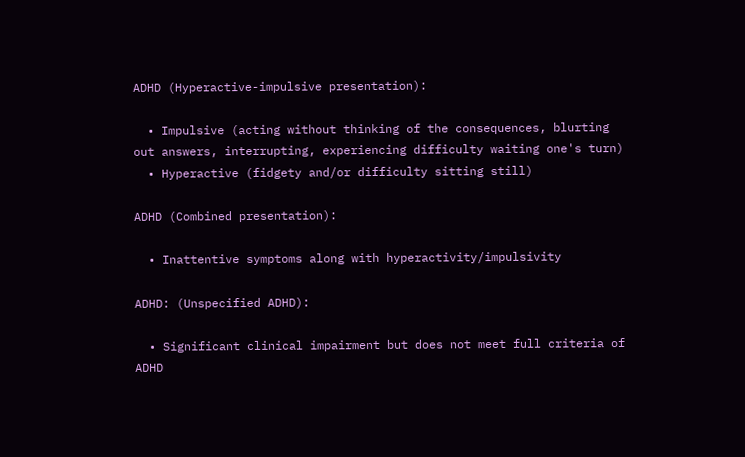ADHD (Hyperactive-impulsive presentation):

  • Impulsive (acting without thinking of the consequences, blurting out answers, interrupting, experiencing difficulty waiting one's turn)
  • Hyperactive (fidgety and/or difficulty sitting still)

ADHD (Combined presentation):

  • Inattentive symptoms along with hyperactivity/impulsivity

ADHD: (Unspecified ADHD):

  • Significant clinical impairment but does not meet full criteria of ADHD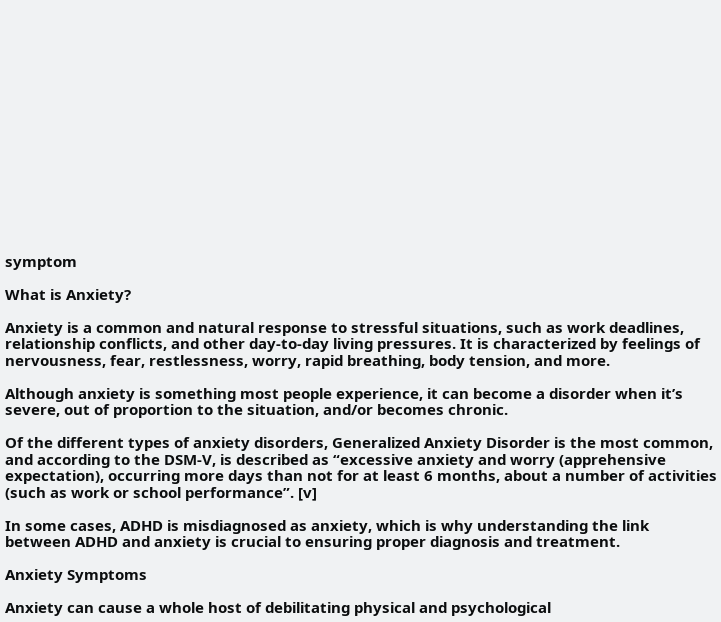symptom

What is Anxiety?

Anxiety is a common and natural response to stressful situations, such as work deadlines, relationship conflicts, and other day-to-day living pressures. It is characterized by feelings of nervousness, fear, restlessness, worry, rapid breathing, body tension, and more.

Although anxiety is something most people experience, it can become a disorder when it’s severe, out of proportion to the situation, and/or becomes chronic.

Of the different types of anxiety disorders, Generalized Anxiety Disorder is the most common, and according to the DSM-V, is described as “excessive anxiety and worry (apprehensive expectation), occurring more days than not for at least 6 months, about a number of activities (such as work or school performance”. [v]

In some cases, ADHD is misdiagnosed as anxiety, which is why understanding the link between ADHD and anxiety is crucial to ensuring proper diagnosis and treatment.

Anxiety Symptoms

Anxiety can cause a whole host of debilitating physical and psychological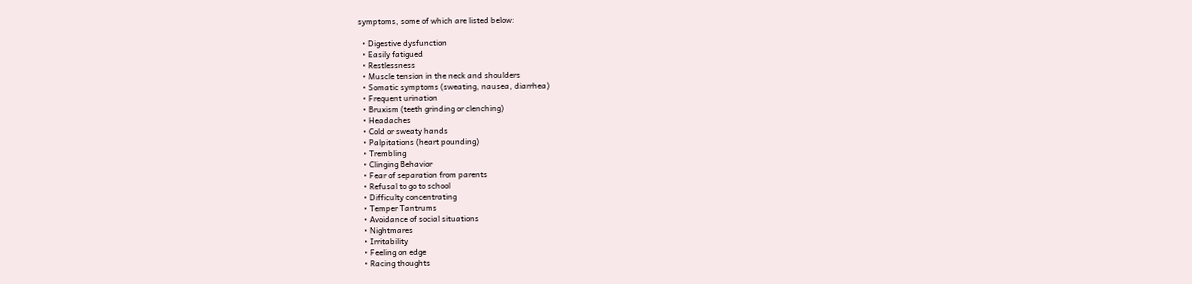symptoms, some of which are listed below:

  • Digestive dysfunction
  • Easily fatigued
  • Restlessness
  • Muscle tension in the neck and shoulders
  • Somatic symptoms (sweating, nausea, diarrhea)
  • Frequent urination
  • Bruxism (teeth grinding or clenching)
  • Headaches
  • Cold or sweaty hands
  • Palpitations (heart pounding)
  • Trembling
  • Clinging Behavior
  • Fear of separation from parents
  • Refusal to go to school
  • Difficulty concentrating
  • Temper Tantrums
  • Avoidance of social situations
  • Nightmares
  • Irritability
  • Feeling on edge
  • Racing thoughts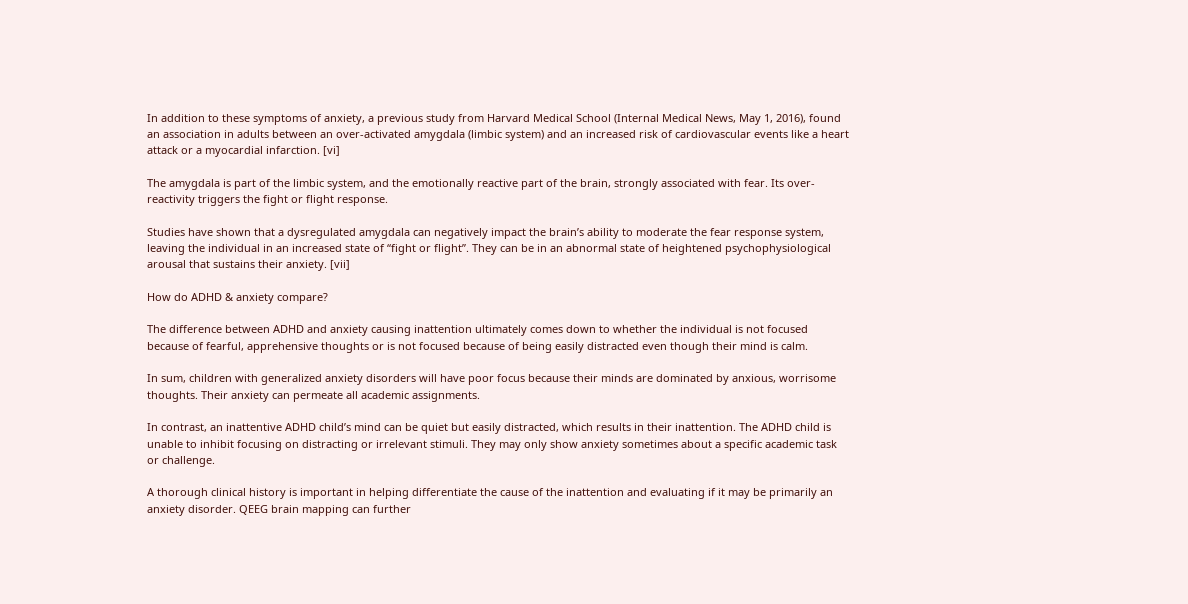In addition to these symptoms of anxiety, a previous study from Harvard Medical School (Internal Medical News, May 1, 2016), found an association in adults between an over-activated amygdala (limbic system) and an increased risk of cardiovascular events like a heart attack or a myocardial infarction. [vi]

The amygdala is part of the limbic system, and the emotionally reactive part of the brain, strongly associated with fear. Its over-reactivity triggers the fight or flight response.

Studies have shown that a dysregulated amygdala can negatively impact the brain’s ability to moderate the fear response system, leaving the individual in an increased state of “fight or flight”. They can be in an abnormal state of heightened psychophysiological arousal that sustains their anxiety. [vii]

How do ADHD & anxiety compare?

The difference between ADHD and anxiety causing inattention ultimately comes down to whether the individual is not focused because of fearful, apprehensive thoughts or is not focused because of being easily distracted even though their mind is calm.

In sum, children with generalized anxiety disorders will have poor focus because their minds are dominated by anxious, worrisome thoughts. Their anxiety can permeate all academic assignments.

In contrast, an inattentive ADHD child’s mind can be quiet but easily distracted, which results in their inattention. The ADHD child is unable to inhibit focusing on distracting or irrelevant stimuli. They may only show anxiety sometimes about a specific academic task or challenge.

A thorough clinical history is important in helping differentiate the cause of the inattention and evaluating if it may be primarily an anxiety disorder. QEEG brain mapping can further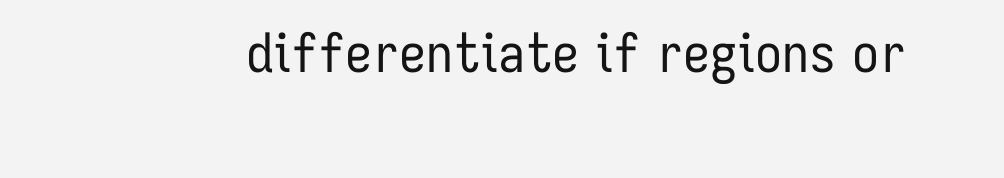differentiate if regions or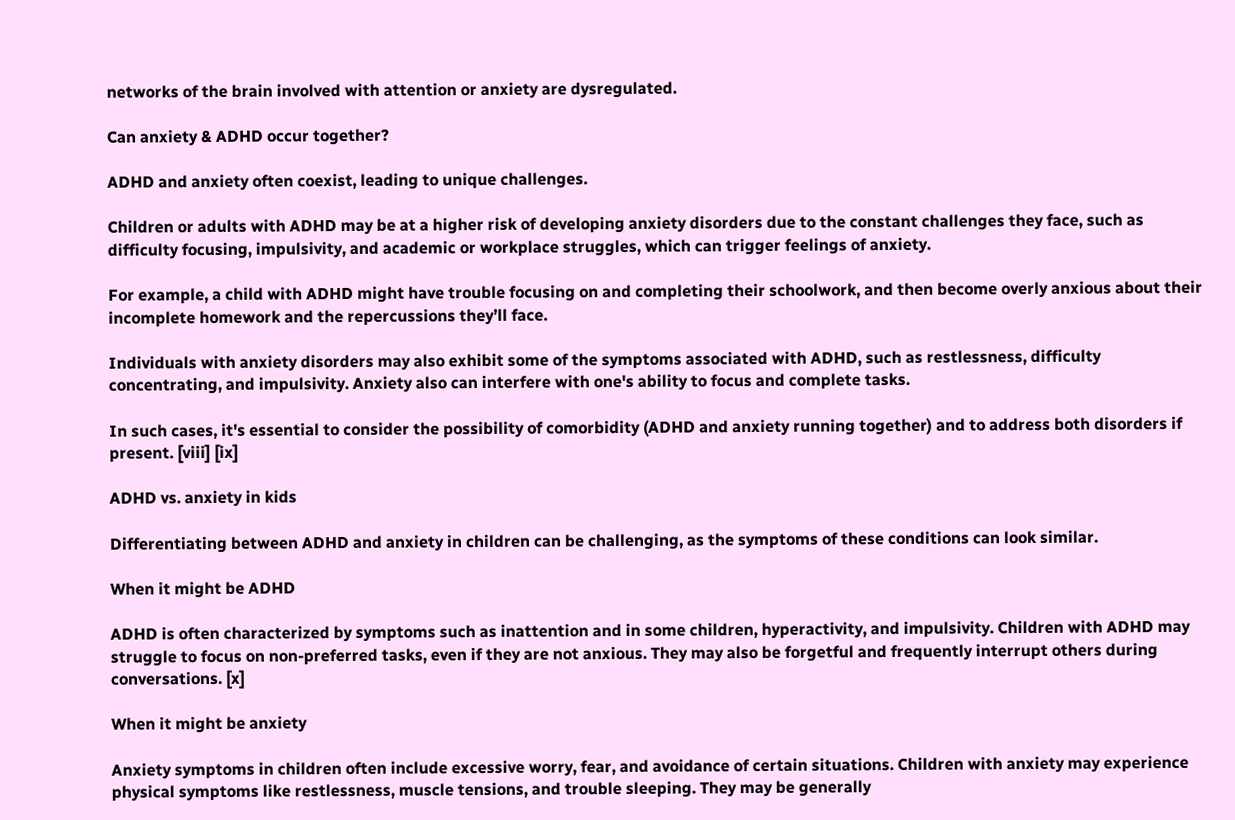networks of the brain involved with attention or anxiety are dysregulated.

Can anxiety & ADHD occur together?

ADHD and anxiety often coexist, leading to unique challenges.

Children or adults with ADHD may be at a higher risk of developing anxiety disorders due to the constant challenges they face, such as difficulty focusing, impulsivity, and academic or workplace struggles, which can trigger feelings of anxiety.

For example, a child with ADHD might have trouble focusing on and completing their schoolwork, and then become overly anxious about their incomplete homework and the repercussions they’ll face.

Individuals with anxiety disorders may also exhibit some of the symptoms associated with ADHD, such as restlessness, difficulty concentrating, and impulsivity. Anxiety also can interfere with one's ability to focus and complete tasks.

In such cases, it's essential to consider the possibility of comorbidity (ADHD and anxiety running together) and to address both disorders if present. [viii] [ix]

ADHD vs. anxiety in kids

Differentiating between ADHD and anxiety in children can be challenging, as the symptoms of these conditions can look similar.

When it might be ADHD

ADHD is often characterized by symptoms such as inattention and in some children, hyperactivity, and impulsivity. Children with ADHD may struggle to focus on non-preferred tasks, even if they are not anxious. They may also be forgetful and frequently interrupt others during conversations. [x]

When it might be anxiety

Anxiety symptoms in children often include excessive worry, fear, and avoidance of certain situations. Children with anxiety may experience physical symptoms like restlessness, muscle tensions, and trouble sleeping. They may be generally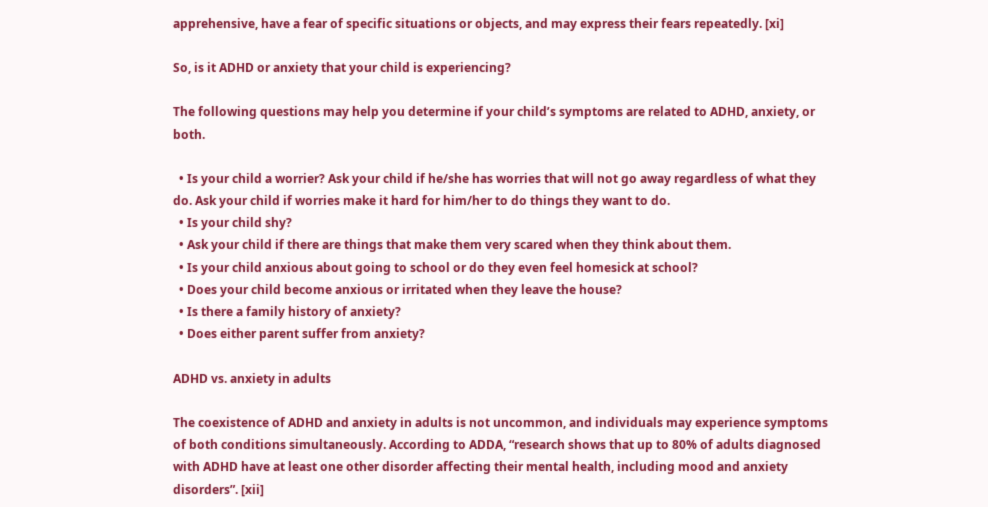apprehensive, have a fear of specific situations or objects, and may express their fears repeatedly. [xi]

So, is it ADHD or anxiety that your child is experiencing?

The following questions may help you determine if your child’s symptoms are related to ADHD, anxiety, or both.

  • Is your child a worrier? Ask your child if he/she has worries that will not go away regardless of what they do. Ask your child if worries make it hard for him/her to do things they want to do.
  • Is your child shy?
  • Ask your child if there are things that make them very scared when they think about them.
  • Is your child anxious about going to school or do they even feel homesick at school?
  • Does your child become anxious or irritated when they leave the house?
  • Is there a family history of anxiety?
  • Does either parent suffer from anxiety?

ADHD vs. anxiety in adults

The coexistence of ADHD and anxiety in adults is not uncommon, and individuals may experience symptoms of both conditions simultaneously. According to ADDA, “research shows that up to 80% of adults diagnosed with ADHD have at least one other disorder affecting their mental health, including mood and anxiety disorders”. [xii]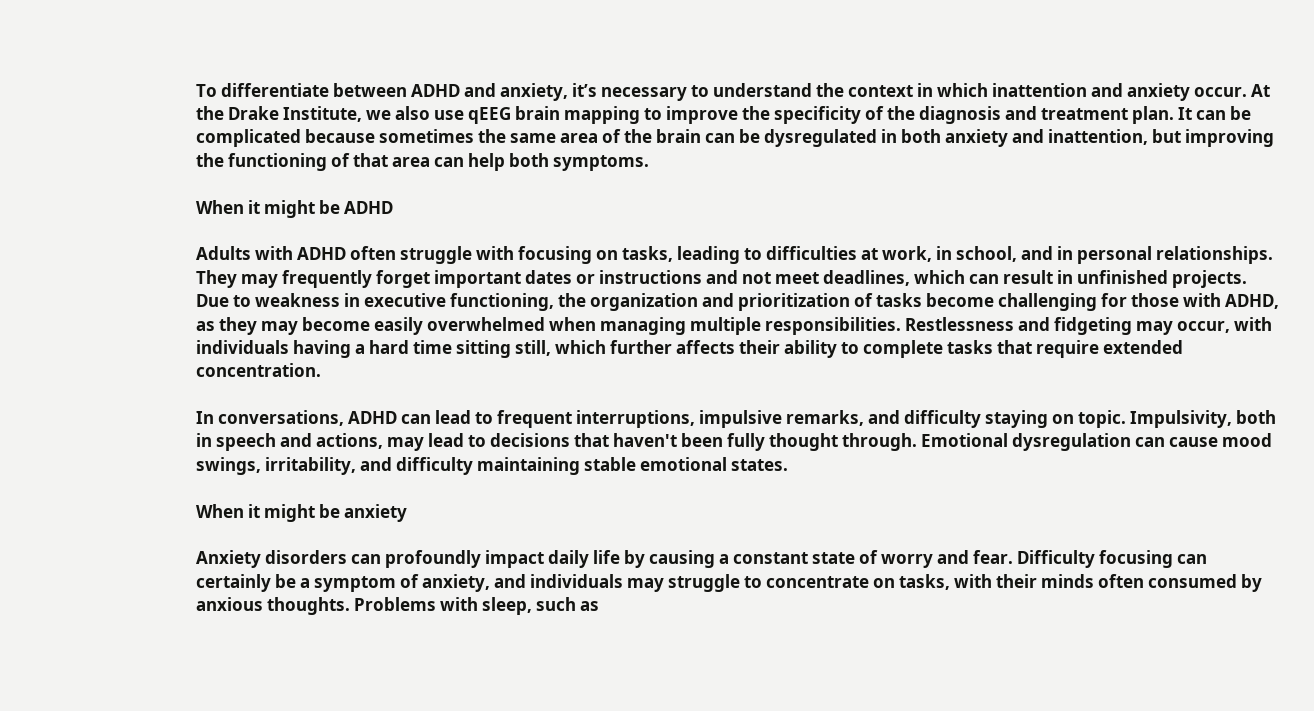To differentiate between ADHD and anxiety, it’s necessary to understand the context in which inattention and anxiety occur. At the Drake Institute, we also use qEEG brain mapping to improve the specificity of the diagnosis and treatment plan. It can be complicated because sometimes the same area of the brain can be dysregulated in both anxiety and inattention, but improving the functioning of that area can help both symptoms.

When it might be ADHD

Adults with ADHD often struggle with focusing on tasks, leading to difficulties at work, in school, and in personal relationships. They may frequently forget important dates or instructions and not meet deadlines, which can result in unfinished projects. Due to weakness in executive functioning, the organization and prioritization of tasks become challenging for those with ADHD, as they may become easily overwhelmed when managing multiple responsibilities. Restlessness and fidgeting may occur, with individuals having a hard time sitting still, which further affects their ability to complete tasks that require extended concentration.

In conversations, ADHD can lead to frequent interruptions, impulsive remarks, and difficulty staying on topic. Impulsivity, both in speech and actions, may lead to decisions that haven't been fully thought through. Emotional dysregulation can cause mood swings, irritability, and difficulty maintaining stable emotional states.

When it might be anxiety

Anxiety disorders can profoundly impact daily life by causing a constant state of worry and fear. Difficulty focusing can certainly be a symptom of anxiety, and individuals may struggle to concentrate on tasks, with their minds often consumed by anxious thoughts. Problems with sleep, such as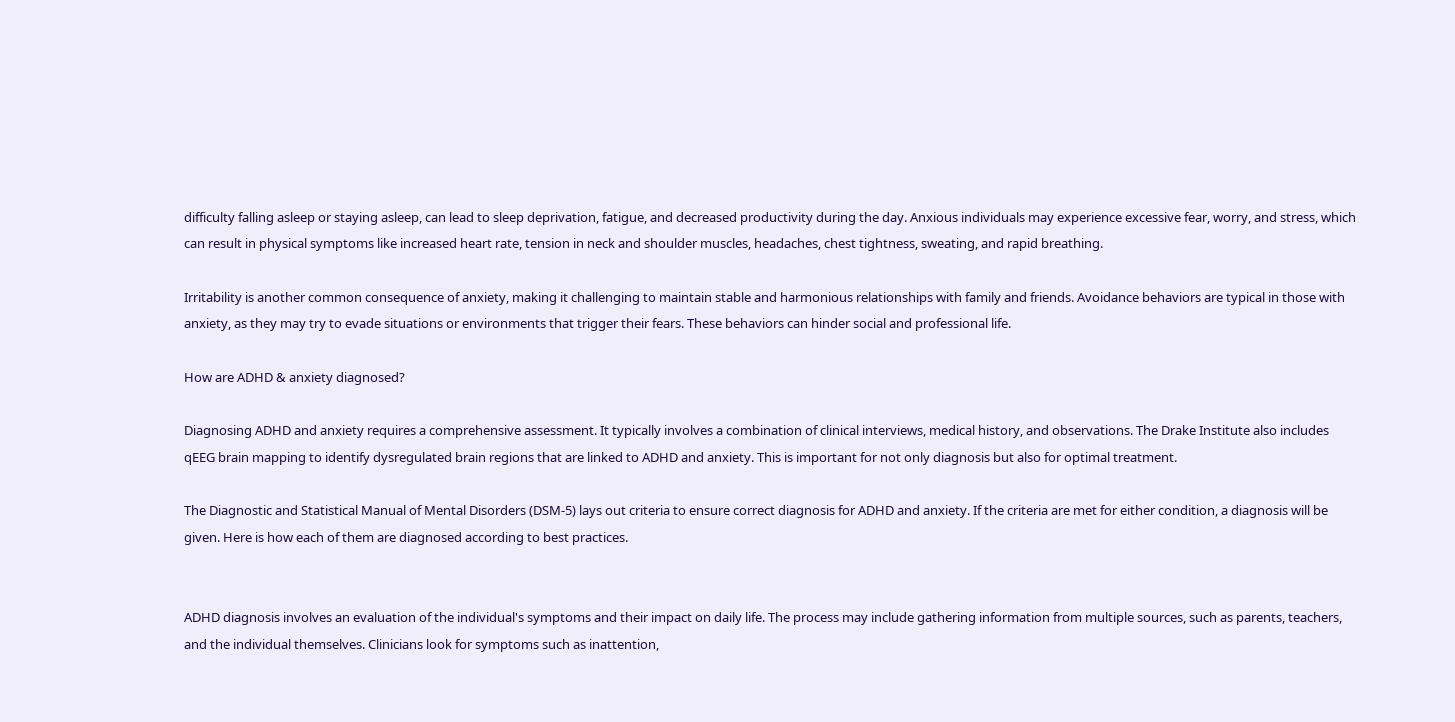difficulty falling asleep or staying asleep, can lead to sleep deprivation, fatigue, and decreased productivity during the day. Anxious individuals may experience excessive fear, worry, and stress, which can result in physical symptoms like increased heart rate, tension in neck and shoulder muscles, headaches, chest tightness, sweating, and rapid breathing.

Irritability is another common consequence of anxiety, making it challenging to maintain stable and harmonious relationships with family and friends. Avoidance behaviors are typical in those with anxiety, as they may try to evade situations or environments that trigger their fears. These behaviors can hinder social and professional life.

How are ADHD & anxiety diagnosed?

Diagnosing ADHD and anxiety requires a comprehensive assessment. It typically involves a combination of clinical interviews, medical history, and observations. The Drake Institute also includes qEEG brain mapping to identify dysregulated brain regions that are linked to ADHD and anxiety. This is important for not only diagnosis but also for optimal treatment.

The Diagnostic and Statistical Manual of Mental Disorders (DSM-5) lays out criteria to ensure correct diagnosis for ADHD and anxiety. If the criteria are met for either condition, a diagnosis will be given. Here is how each of them are diagnosed according to best practices.


ADHD diagnosis involves an evaluation of the individual's symptoms and their impact on daily life. The process may include gathering information from multiple sources, such as parents, teachers, and the individual themselves. Clinicians look for symptoms such as inattention,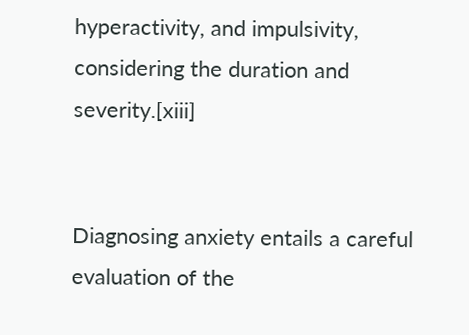hyperactivity, and impulsivity, considering the duration and severity.[xiii]


Diagnosing anxiety entails a careful evaluation of the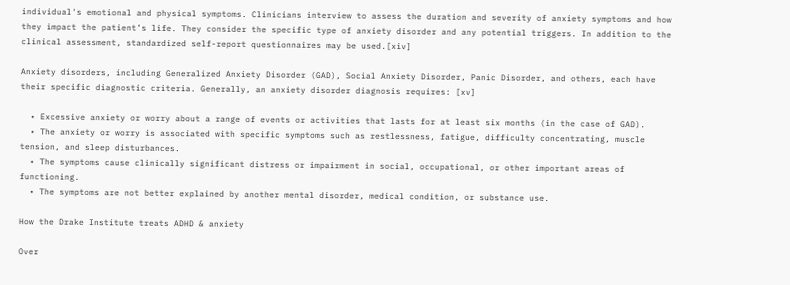individual's emotional and physical symptoms. Clinicians interview to assess the duration and severity of anxiety symptoms and how they impact the patient’s life. They consider the specific type of anxiety disorder and any potential triggers. In addition to the clinical assessment, standardized self-report questionnaires may be used.[xiv]

Anxiety disorders, including Generalized Anxiety Disorder (GAD), Social Anxiety Disorder, Panic Disorder, and others, each have their specific diagnostic criteria. Generally, an anxiety disorder diagnosis requires: [xv]

  • Excessive anxiety or worry about a range of events or activities that lasts for at least six months (in the case of GAD).
  • The anxiety or worry is associated with specific symptoms such as restlessness, fatigue, difficulty concentrating, muscle tension, and sleep disturbances.
  • The symptoms cause clinically significant distress or impairment in social, occupational, or other important areas of functioning.
  • The symptoms are not better explained by another mental disorder, medical condition, or substance use.

How the Drake Institute treats ADHD & anxiety

Over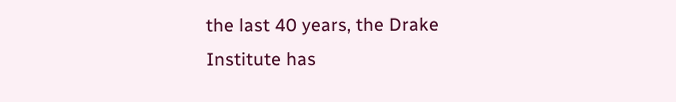the last 40 years, the Drake Institute has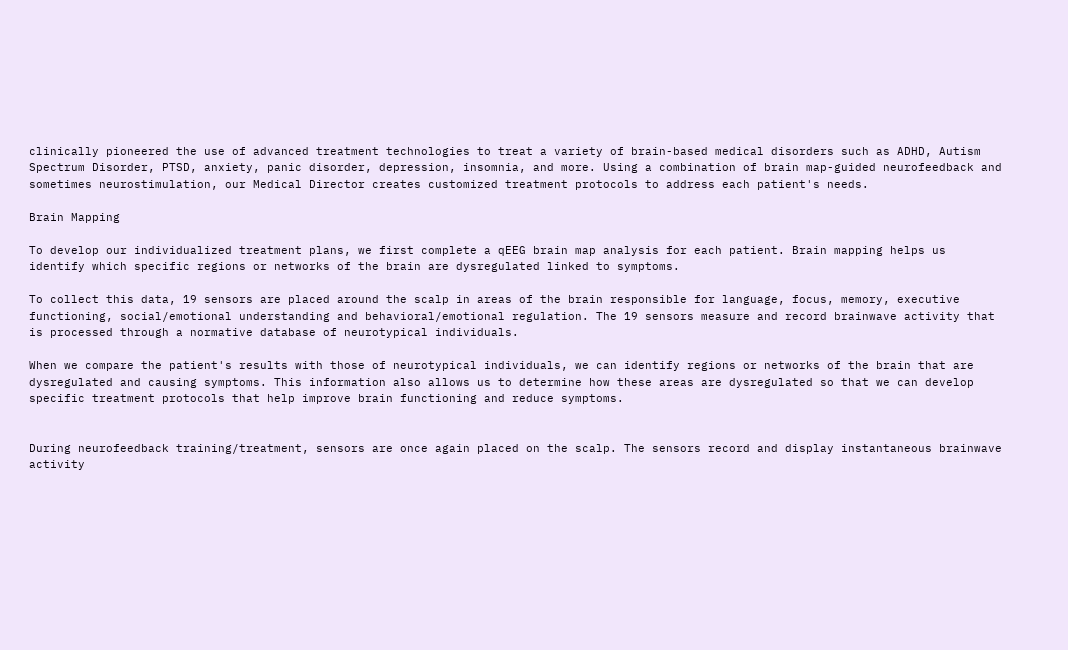clinically pioneered the use of advanced treatment technologies to treat a variety of brain-based medical disorders such as ADHD, Autism Spectrum Disorder, PTSD, anxiety, panic disorder, depression, insomnia, and more. Using a combination of brain map-guided neurofeedback and sometimes neurostimulation, our Medical Director creates customized treatment protocols to address each patient's needs.

Brain Mapping

To develop our individualized treatment plans, we first complete a qEEG brain map analysis for each patient. Brain mapping helps us identify which specific regions or networks of the brain are dysregulated linked to symptoms.

To collect this data, 19 sensors are placed around the scalp in areas of the brain responsible for language, focus, memory, executive functioning, social/emotional understanding and behavioral/emotional regulation. The 19 sensors measure and record brainwave activity that is processed through a normative database of neurotypical individuals.

When we compare the patient's results with those of neurotypical individuals, we can identify regions or networks of the brain that are dysregulated and causing symptoms. This information also allows us to determine how these areas are dysregulated so that we can develop specific treatment protocols that help improve brain functioning and reduce symptoms.


During neurofeedback training/treatment, sensors are once again placed on the scalp. The sensors record and display instantaneous brainwave activity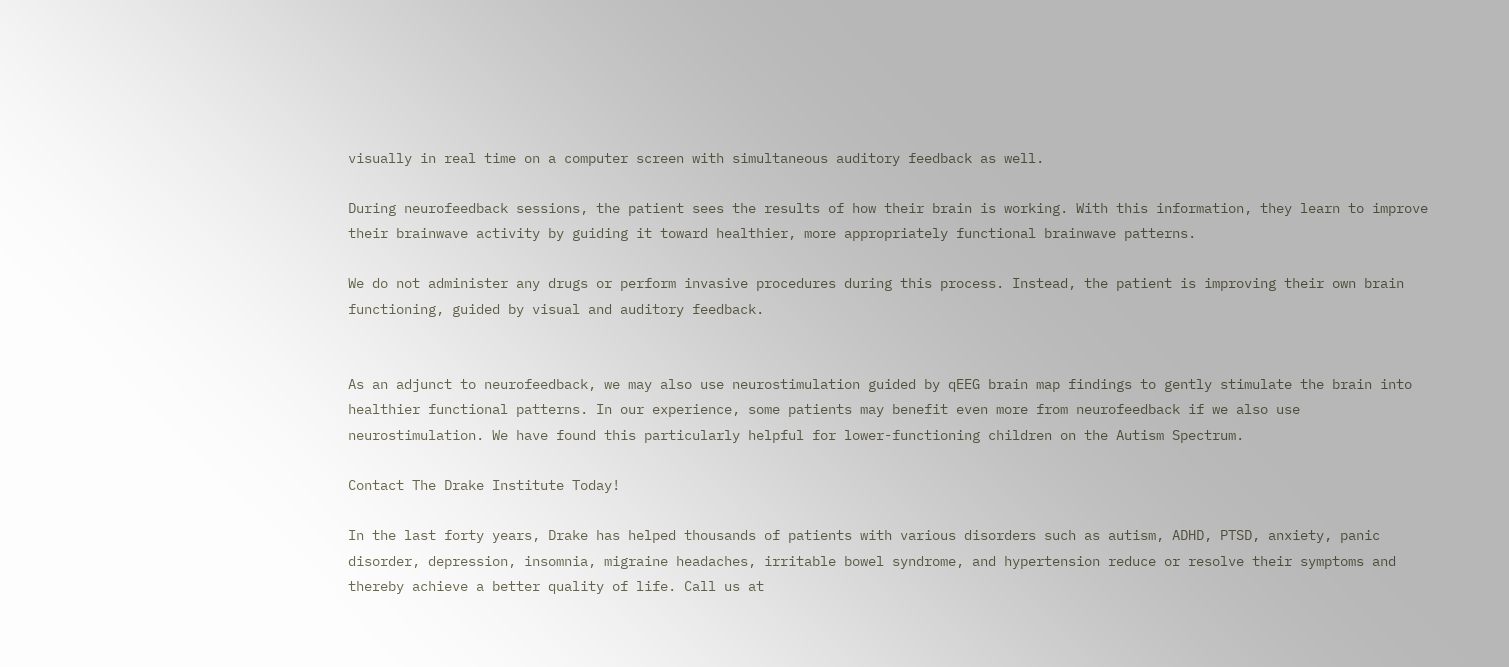visually in real time on a computer screen with simultaneous auditory feedback as well.

During neurofeedback sessions, the patient sees the results of how their brain is working. With this information, they learn to improve their brainwave activity by guiding it toward healthier, more appropriately functional brainwave patterns.

We do not administer any drugs or perform invasive procedures during this process. Instead, the patient is improving their own brain functioning, guided by visual and auditory feedback.


As an adjunct to neurofeedback, we may also use neurostimulation guided by qEEG brain map findings to gently stimulate the brain into healthier functional patterns. In our experience, some patients may benefit even more from neurofeedback if we also use neurostimulation. We have found this particularly helpful for lower-functioning children on the Autism Spectrum.

Contact The Drake Institute Today!

In the last forty years, Drake has helped thousands of patients with various disorders such as autism, ADHD, PTSD, anxiety, panic disorder, depression, insomnia, migraine headaches, irritable bowel syndrome, and hypertension reduce or resolve their symptoms and thereby achieve a better quality of life. Call us at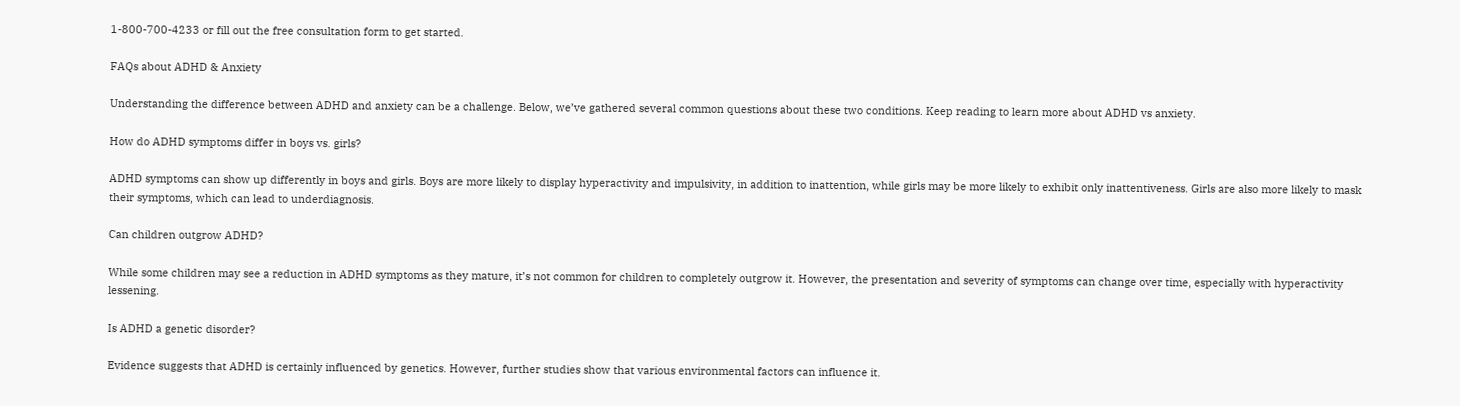1-800-700-4233 or fill out the free consultation form to get started.

FAQs about ADHD & Anxiety

Understanding the difference between ADHD and anxiety can be a challenge. Below, we’ve gathered several common questions about these two conditions. Keep reading to learn more about ADHD vs anxiety.

How do ADHD symptoms differ in boys vs. girls?

ADHD symptoms can show up differently in boys and girls. Boys are more likely to display hyperactivity and impulsivity, in addition to inattention, while girls may be more likely to exhibit only inattentiveness. Girls are also more likely to mask their symptoms, which can lead to underdiagnosis.

Can children outgrow ADHD?

While some children may see a reduction in ADHD symptoms as they mature, it’s not common for children to completely outgrow it. However, the presentation and severity of symptoms can change over time, especially with hyperactivity lessening.

Is ADHD a genetic disorder?

Evidence suggests that ADHD is certainly influenced by genetics. However, further studies show that various environmental factors can influence it.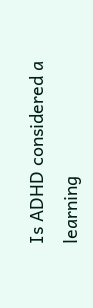Is ADHD considered a learning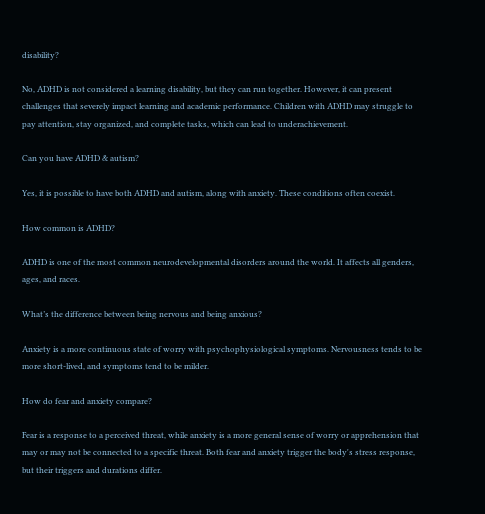disability?

No, ADHD is not considered a learning disability, but they can run together. However, it can present challenges that severely impact learning and academic performance. Children with ADHD may struggle to pay attention, stay organized, and complete tasks, which can lead to underachievement.

Can you have ADHD & autism?

Yes, it is possible to have both ADHD and autism, along with anxiety. These conditions often coexist.

How common is ADHD?

ADHD is one of the most common neurodevelopmental disorders around the world. It affects all genders, ages, and races.

What’s the difference between being nervous and being anxious?

Anxiety is a more continuous state of worry with psychophysiological symptoms. Nervousness tends to be more short-lived, and symptoms tend to be milder.

How do fear and anxiety compare?

Fear is a response to a perceived threat, while anxiety is a more general sense of worry or apprehension that may or may not be connected to a specific threat. Both fear and anxiety trigger the body's stress response, but their triggers and durations differ.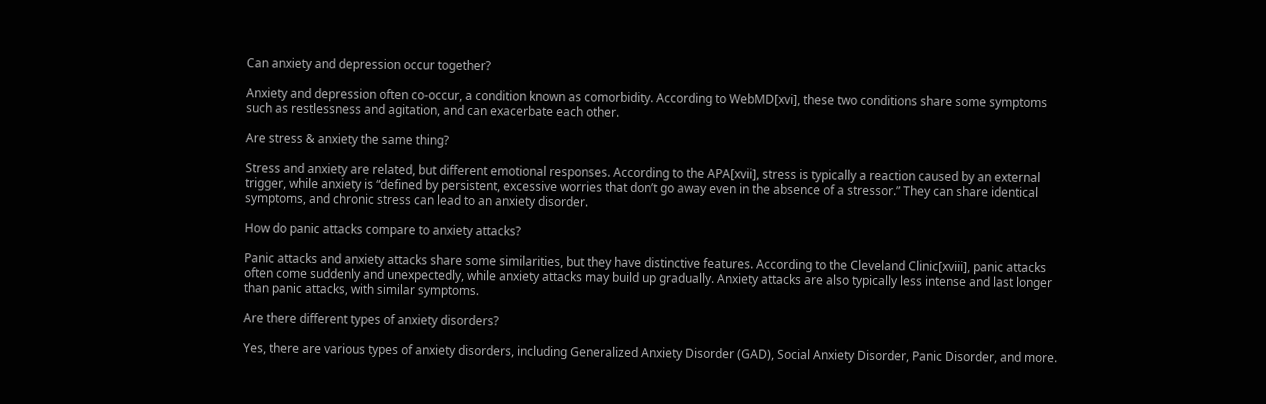Can anxiety and depression occur together?

Anxiety and depression often co-occur, a condition known as comorbidity. According to WebMD[xvi], these two conditions share some symptoms such as restlessness and agitation, and can exacerbate each other.

Are stress & anxiety the same thing?

Stress and anxiety are related, but different emotional responses. According to the APA[xvii], stress is typically a reaction caused by an external trigger, while anxiety is “defined by persistent, excessive worries that don’t go away even in the absence of a stressor.” They can share identical symptoms, and chronic stress can lead to an anxiety disorder.

How do panic attacks compare to anxiety attacks?

Panic attacks and anxiety attacks share some similarities, but they have distinctive features. According to the Cleveland Clinic[xviii], panic attacks often come suddenly and unexpectedly, while anxiety attacks may build up gradually. Anxiety attacks are also typically less intense and last longer than panic attacks, with similar symptoms.

Are there different types of anxiety disorders?

Yes, there are various types of anxiety disorders, including Generalized Anxiety Disorder (GAD), Social Anxiety Disorder, Panic Disorder, and more.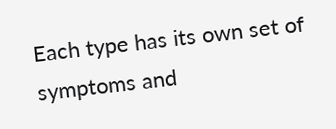Each type has its own set of symptoms and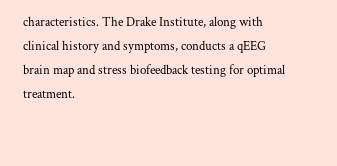characteristics. The Drake Institute, along with clinical history and symptoms, conducts a qEEG brain map and stress biofeedback testing for optimal treatment.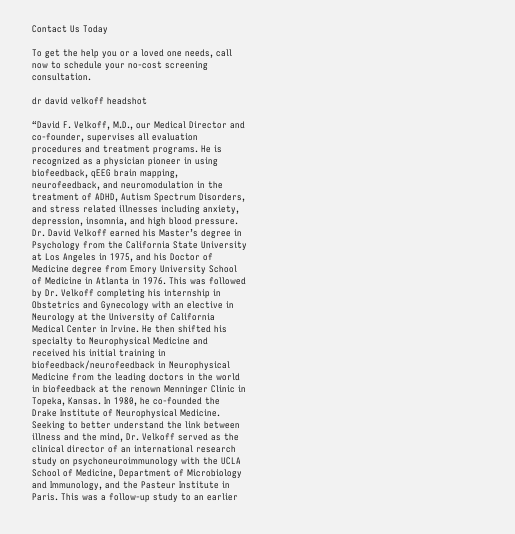Contact Us Today

To get the help you or a loved one needs, call now to schedule your no-cost screening consultation.

dr david velkoff headshot

“David F. Velkoff, M.D., our Medical Director and co-founder, supervises all evaluation procedures and treatment programs. He is recognized as a physician pioneer in using biofeedback, qEEG brain mapping, neurofeedback, and neuromodulation in the treatment of ADHD, Autism Spectrum Disorders, and stress related illnesses including anxiety, depression, insomnia, and high blood pressure. Dr. David Velkoff earned his Master’s degree in Psychology from the California State University at Los Angeles in 1975, and his Doctor of Medicine degree from Emory University School of Medicine in Atlanta in 1976. This was followed by Dr. Velkoff completing his internship in Obstetrics and Gynecology with an elective in Neurology at the University of California Medical Center in Irvine. He then shifted his specialty to Neurophysical Medicine and received his initial training in biofeedback/neurofeedback in Neurophysical Medicine from the leading doctors in the world in biofeedback at the renown Menninger Clinic in Topeka, Kansas. In 1980, he co-founded the Drake Institute of Neurophysical Medicine. Seeking to better understand the link between illness and the mind, Dr. Velkoff served as the clinical director of an international research study on psychoneuroimmunology with the UCLA School of Medicine, Department of Microbiology and Immunology, and the Pasteur Institute in Paris. This was a follow-up study to an earlier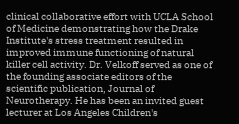clinical collaborative effort with UCLA School of Medicine demonstrating how the Drake Institute's stress treatment resulted in improved immune functioning of natural killer cell activity. Dr. Velkoff served as one of the founding associate editors of the scientific publication, Journal of Neurotherapy. He has been an invited guest lecturer at Los Angeles Children's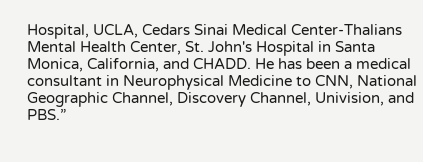Hospital, UCLA, Cedars Sinai Medical Center-Thalians Mental Health Center, St. John's Hospital in Santa Monica, California, and CHADD. He has been a medical consultant in Neurophysical Medicine to CNN, National Geographic Channel, Discovery Channel, Univision, and PBS.”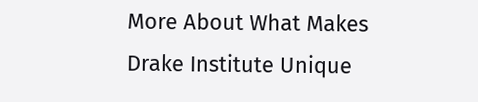More About What Makes Drake Institute Unique